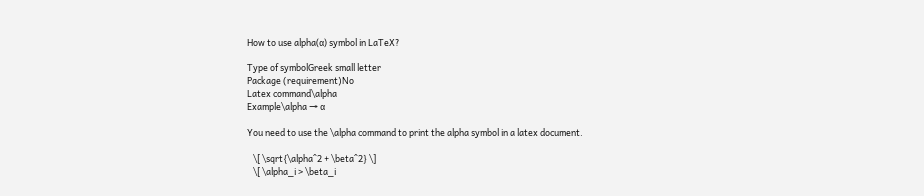How to use alpha(α) symbol in LaTeX?

Type of symbolGreek small letter
Package (requirement)No
Latex command\alpha
Example\alpha → α

You need to use the \alpha command to print the alpha symbol in a latex document.

   \[ \sqrt{\alpha^2 + \beta^2} \]
   \[ \alpha_i > \beta_i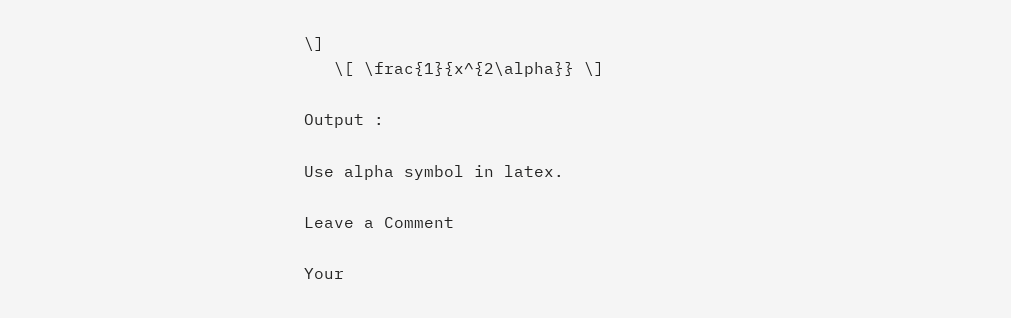\]
   \[ \frac{1}{x^{2\alpha}} \]

Output :

Use alpha symbol in latex.

Leave a Comment

Your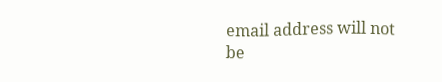email address will not be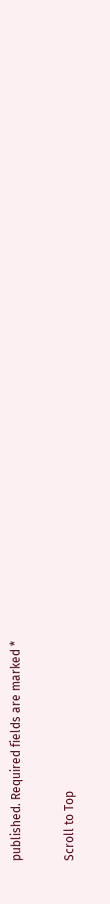published. Required fields are marked *

Scroll to Top